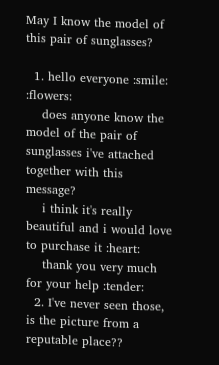May I know the model of this pair of sunglasses?

  1. hello everyone :smile: :flowers:
    does anyone know the model of the pair of sunglasses i've attached together with this message?
    i think it's really beautiful and i would love to purchase it :heart:
    thank you very much for your help :tender:
  2. I've never seen those, is the picture from a reputable place??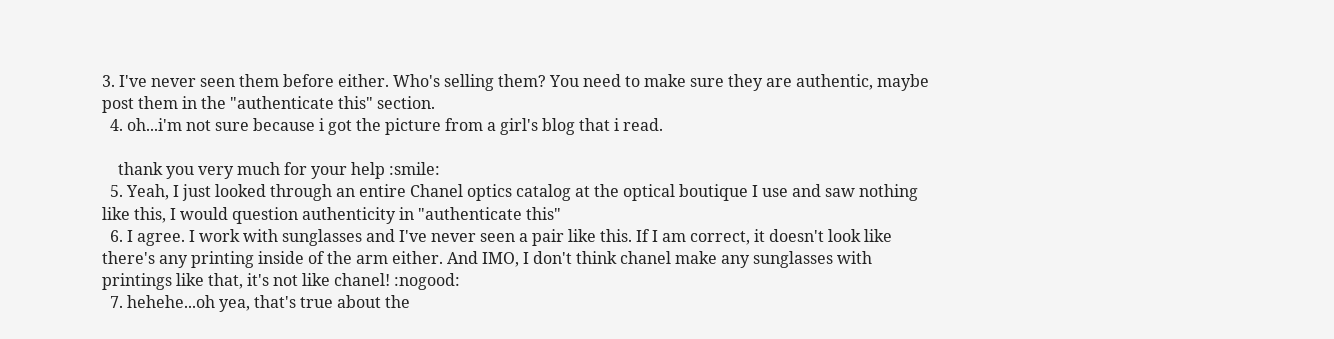3. I've never seen them before either. Who's selling them? You need to make sure they are authentic, maybe post them in the "authenticate this" section.
  4. oh...i'm not sure because i got the picture from a girl's blog that i read.

    thank you very much for your help :smile:
  5. Yeah, I just looked through an entire Chanel optics catalog at the optical boutique I use and saw nothing like this, I would question authenticity in "authenticate this"
  6. I agree. I work with sunglasses and I've never seen a pair like this. If I am correct, it doesn't look like there's any printing inside of the arm either. And IMO, I don't think chanel make any sunglasses with printings like that, it's not like chanel! :nogood:
  7. hehehe...oh yea, that's true about the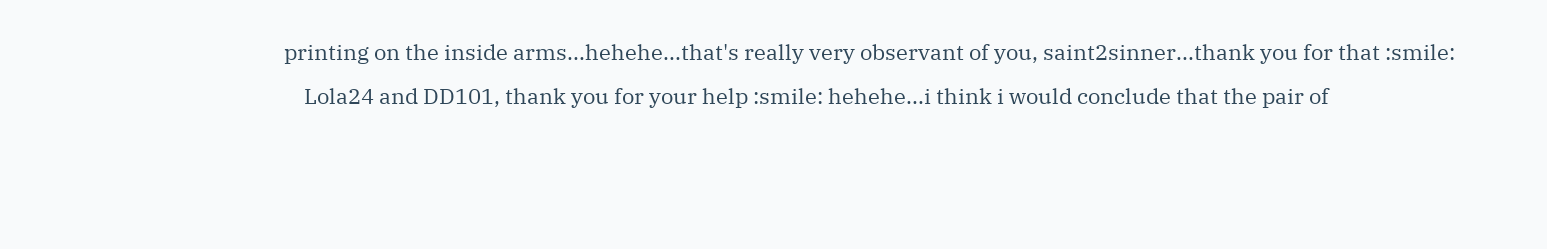printing on the inside arms...hehehe...that's really very observant of you, saint2sinner...thank you for that :smile:
    Lola24 and DD101, thank you for your help :smile: hehehe...i think i would conclude that the pair of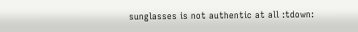sunglasses is not authentic at all :tdown: